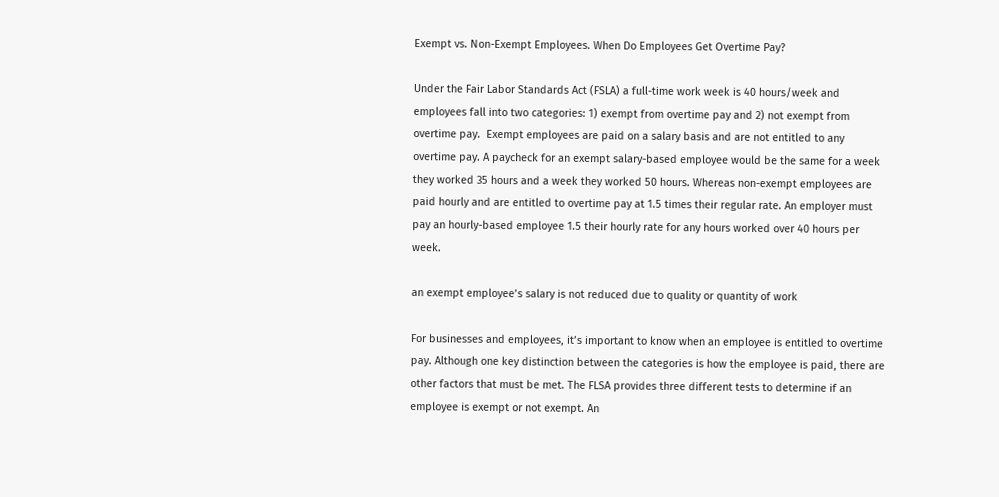Exempt vs. Non-Exempt Employees. When Do Employees Get Overtime Pay?

Under the Fair Labor Standards Act (FSLA) a full-time work week is 40 hours/week and employees fall into two categories: 1) exempt from overtime pay and 2) not exempt from overtime pay.  Exempt employees are paid on a salary basis and are not entitled to any overtime pay. A paycheck for an exempt salary-based employee would be the same for a week they worked 35 hours and a week they worked 50 hours. Whereas non-exempt employees are paid hourly and are entitled to overtime pay at 1.5 times their regular rate. An employer must pay an hourly-based employee 1.5 their hourly rate for any hours worked over 40 hours per week.

an exempt employee’s salary is not reduced due to quality or quantity of work

For businesses and employees, it’s important to know when an employee is entitled to overtime pay. Although one key distinction between the categories is how the employee is paid, there are other factors that must be met. The FLSA provides three different tests to determine if an employee is exempt or not exempt. An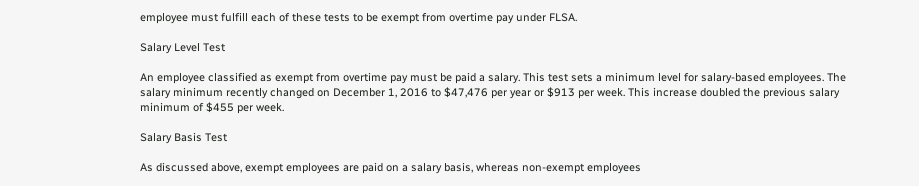employee must fulfill each of these tests to be exempt from overtime pay under FLSA.

Salary Level Test

An employee classified as exempt from overtime pay must be paid a salary. This test sets a minimum level for salary-based employees. The salary minimum recently changed on December 1, 2016 to $47,476 per year or $913 per week. This increase doubled the previous salary minimum of $455 per week.

Salary Basis Test

As discussed above, exempt employees are paid on a salary basis, whereas non-exempt employees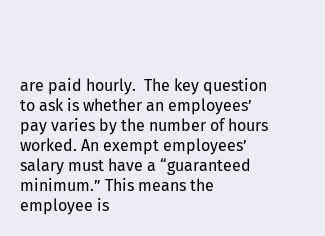are paid hourly.  The key question to ask is whether an employees’ pay varies by the number of hours worked. An exempt employees’ salary must have a “guaranteed minimum.” This means the employee is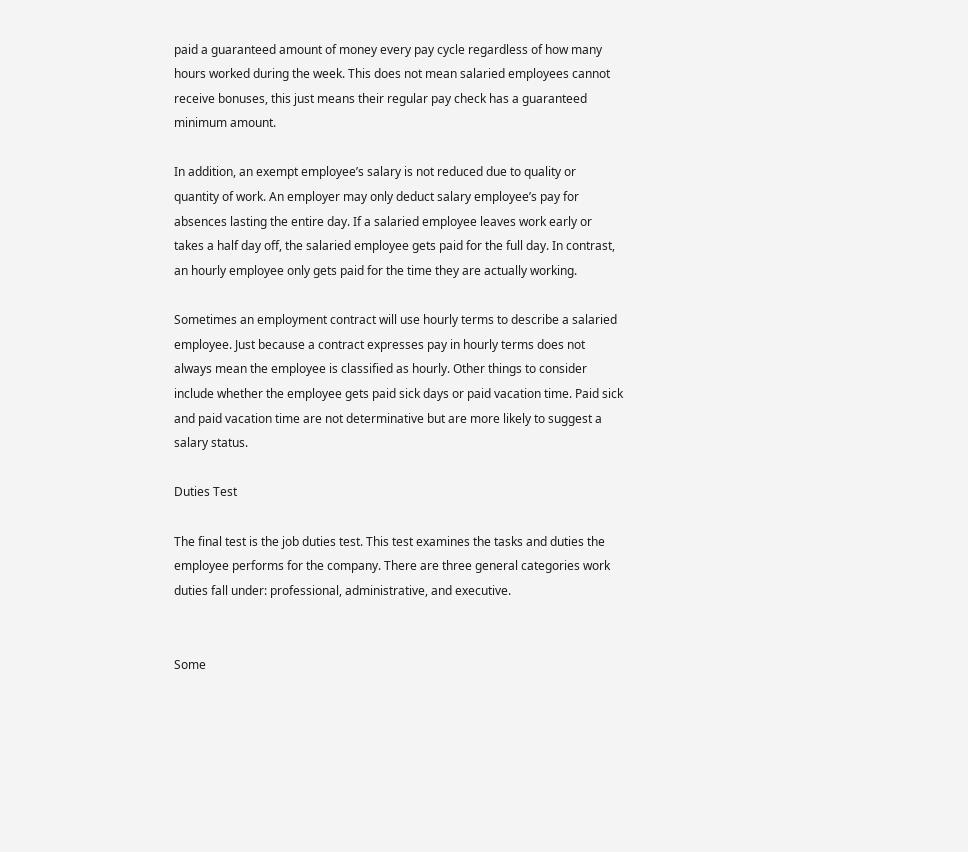paid a guaranteed amount of money every pay cycle regardless of how many hours worked during the week. This does not mean salaried employees cannot receive bonuses, this just means their regular pay check has a guaranteed minimum amount.

In addition, an exempt employee’s salary is not reduced due to quality or quantity of work. An employer may only deduct salary employee’s pay for absences lasting the entire day. If a salaried employee leaves work early or takes a half day off, the salaried employee gets paid for the full day. In contrast, an hourly employee only gets paid for the time they are actually working.

Sometimes an employment contract will use hourly terms to describe a salaried employee. Just because a contract expresses pay in hourly terms does not always mean the employee is classified as hourly. Other things to consider include whether the employee gets paid sick days or paid vacation time. Paid sick and paid vacation time are not determinative but are more likely to suggest a salary status.

Duties Test

The final test is the job duties test. This test examines the tasks and duties the employee performs for the company. There are three general categories work duties fall under: professional, administrative, and executive.


Some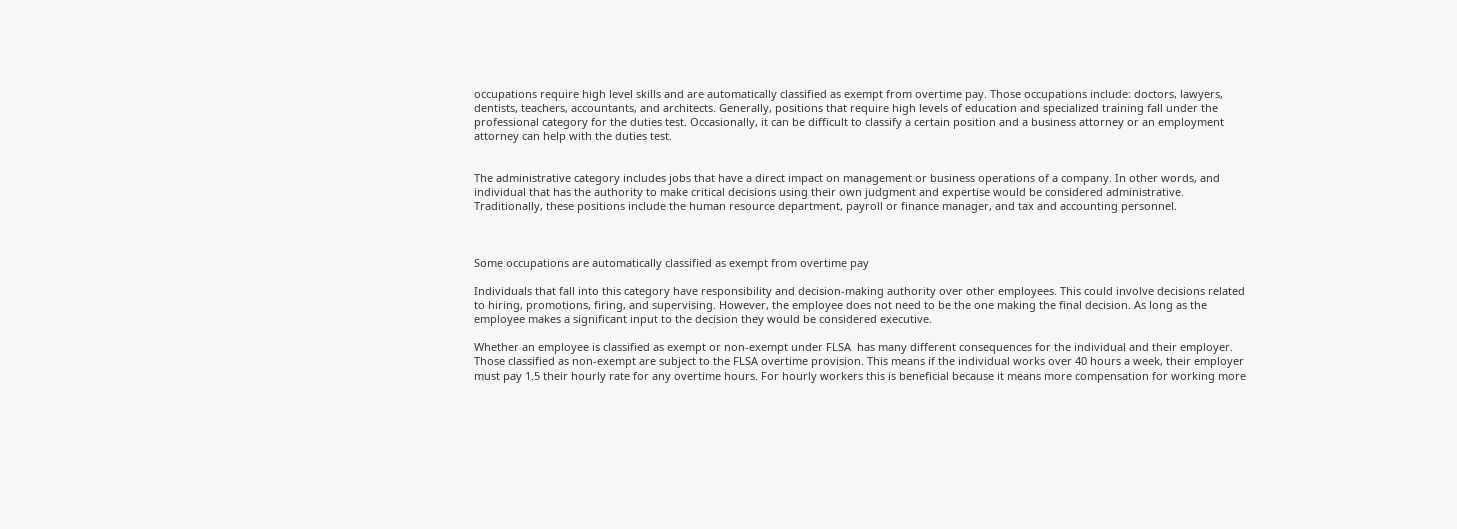occupations require high level skills and are automatically classified as exempt from overtime pay. Those occupations include: doctors, lawyers, dentists, teachers, accountants, and architects. Generally, positions that require high levels of education and specialized training fall under the professional category for the duties test. Occasionally, it can be difficult to classify a certain position and a business attorney or an employment attorney can help with the duties test.


The administrative category includes jobs that have a direct impact on management or business operations of a company. In other words, and individual that has the authority to make critical decisions using their own judgment and expertise would be considered administrative. Traditionally, these positions include the human resource department, payroll or finance manager, and tax and accounting personnel.



Some occupations are automatically classified as exempt from overtime pay

Individuals that fall into this category have responsibility and decision-making authority over other employees. This could involve decisions related to hiring, promotions, firing, and supervising. However, the employee does not need to be the one making the final decision. As long as the employee makes a significant input to the decision they would be considered executive.

Whether an employee is classified as exempt or non-exempt under FLSA  has many different consequences for the individual and their employer. Those classified as non-exempt are subject to the FLSA overtime provision. This means if the individual works over 40 hours a week, their employer must pay 1.5 their hourly rate for any overtime hours. For hourly workers this is beneficial because it means more compensation for working more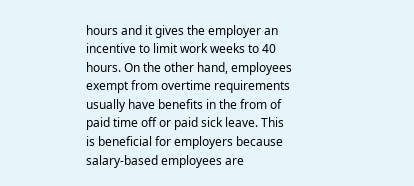hours and it gives the employer an incentive to limit work weeks to 40 hours. On the other hand, employees exempt from overtime requirements usually have benefits in the from of paid time off or paid sick leave. This is beneficial for employers because salary-based employees are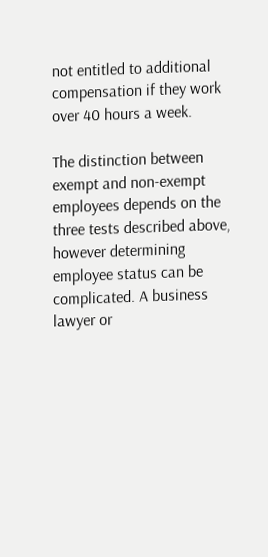not entitled to additional compensation if they work over 40 hours a week.

The distinction between exempt and non-exempt employees depends on the three tests described above, however determining employee status can be complicated. A business lawyer or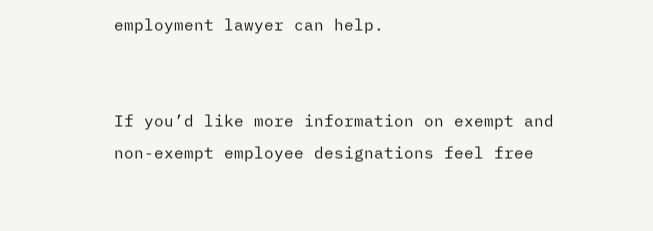employment lawyer can help.


If you’d like more information on exempt and non-exempt employee designations feel free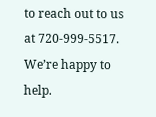to reach out to us at 720-999-5517. We’re happy to help.